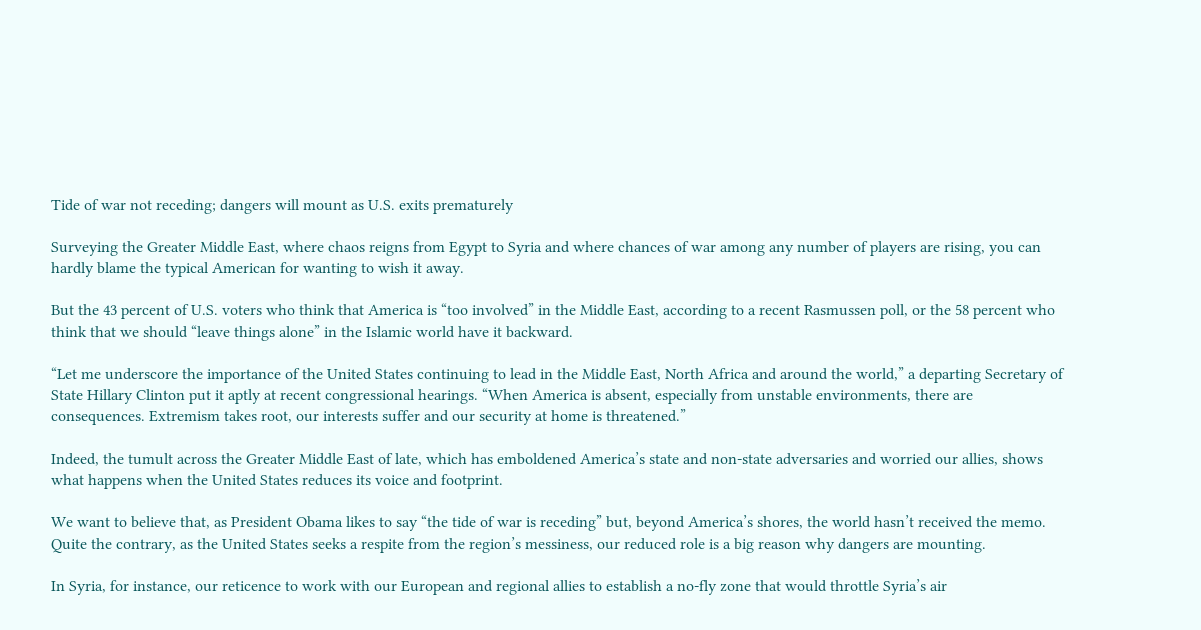Tide of war not receding; dangers will mount as U.S. exits prematurely

Surveying the Greater Middle East, where chaos reigns from Egypt to Syria and where chances of war among any number of players are rising, you can hardly blame the typical American for wanting to wish it away.

But the 43 percent of U.S. voters who think that America is “too involved” in the Middle East, according to a recent Rasmussen poll, or the 58 percent who think that we should “leave things alone” in the Islamic world have it backward.

“Let me underscore the importance of the United States continuing to lead in the Middle East, North Africa and around the world,” a departing Secretary of State Hillary Clinton put it aptly at recent congressional hearings. “When America is absent, especially from unstable environments, there are consequences. Extremism takes root, our interests suffer and our security at home is threatened.”

Indeed, the tumult across the Greater Middle East of late, which has emboldened America’s state and non-state adversaries and worried our allies, shows what happens when the United States reduces its voice and footprint.

We want to believe that, as President Obama likes to say “the tide of war is receding” but, beyond America’s shores, the world hasn’t received the memo. Quite the contrary, as the United States seeks a respite from the region’s messiness, our reduced role is a big reason why dangers are mounting.

In Syria, for instance, our reticence to work with our European and regional allies to establish a no-fly zone that would throttle Syria’s air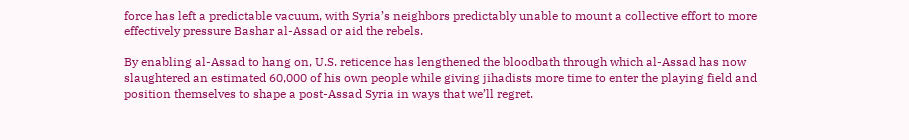force has left a predictable vacuum, with Syria’s neighbors predictably unable to mount a collective effort to more effectively pressure Bashar al-Assad or aid the rebels.

By enabling al-Assad to hang on, U.S. reticence has lengthened the bloodbath through which al-Assad has now slaughtered an estimated 60,000 of his own people while giving jihadists more time to enter the playing field and position themselves to shape a post-Assad Syria in ways that we’ll regret.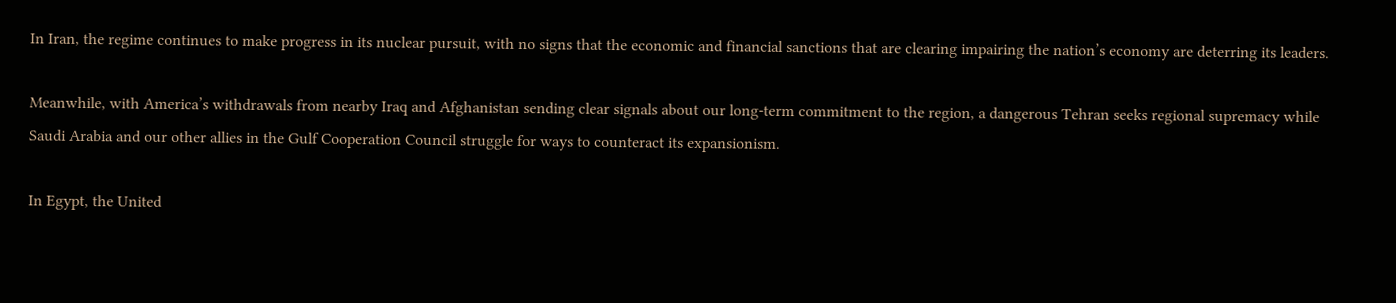In Iran, the regime continues to make progress in its nuclear pursuit, with no signs that the economic and financial sanctions that are clearing impairing the nation’s economy are deterring its leaders.

Meanwhile, with America’s withdrawals from nearby Iraq and Afghanistan sending clear signals about our long-term commitment to the region, a dangerous Tehran seeks regional supremacy while Saudi Arabia and our other allies in the Gulf Cooperation Council struggle for ways to counteract its expansionism.

In Egypt, the United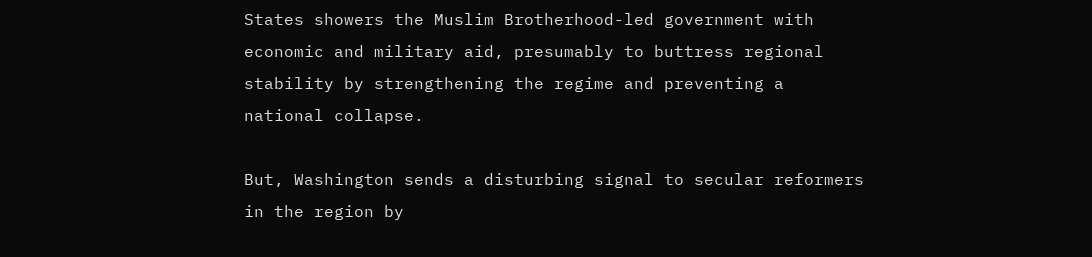States showers the Muslim Brotherhood-led government with economic and military aid, presumably to buttress regional stability by strengthening the regime and preventing a national collapse.

But, Washington sends a disturbing signal to secular reformers in the region by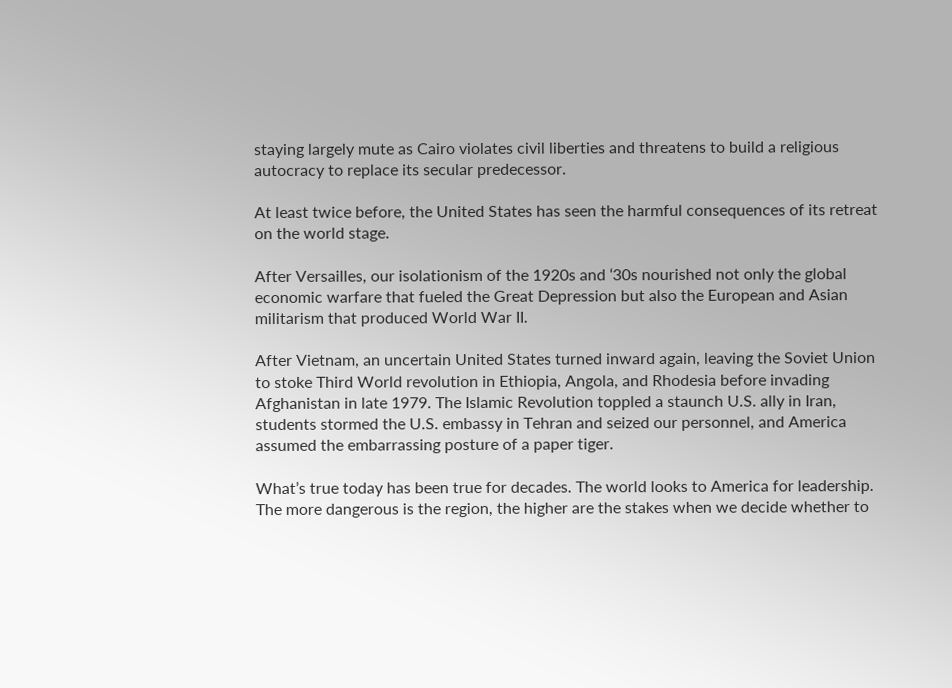staying largely mute as Cairo violates civil liberties and threatens to build a religious autocracy to replace its secular predecessor.

At least twice before, the United States has seen the harmful consequences of its retreat on the world stage.

After Versailles, our isolationism of the 1920s and ‘30s nourished not only the global economic warfare that fueled the Great Depression but also the European and Asian militarism that produced World War II.

After Vietnam, an uncertain United States turned inward again, leaving the Soviet Union to stoke Third World revolution in Ethiopia, Angola, and Rhodesia before invading Afghanistan in late 1979. The Islamic Revolution toppled a staunch U.S. ally in Iran, students stormed the U.S. embassy in Tehran and seized our personnel, and America assumed the embarrassing posture of a paper tiger.

What’s true today has been true for decades. The world looks to America for leadership. The more dangerous is the region, the higher are the stakes when we decide whether to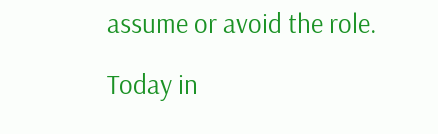assume or avoid the role.

Today in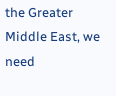the Greater Middle East, we need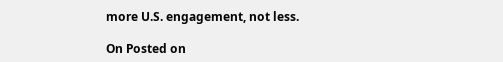more U.S. engagement, not less.

On Posted on